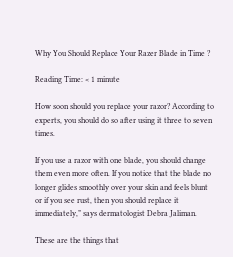Why You Should Replace Your Razer Blade in Time ?

Reading Time: < 1 minute

How soon should you replace your razor? According to experts, you should do so after using it three to seven times.

If you use a razor with one blade, you should change them even more often. If you notice that the blade no longer glides smoothly over your skin and feels blunt or if you see rust, then you should replace it immediately,” says dermatologist Debra Jaliman.

These are the things that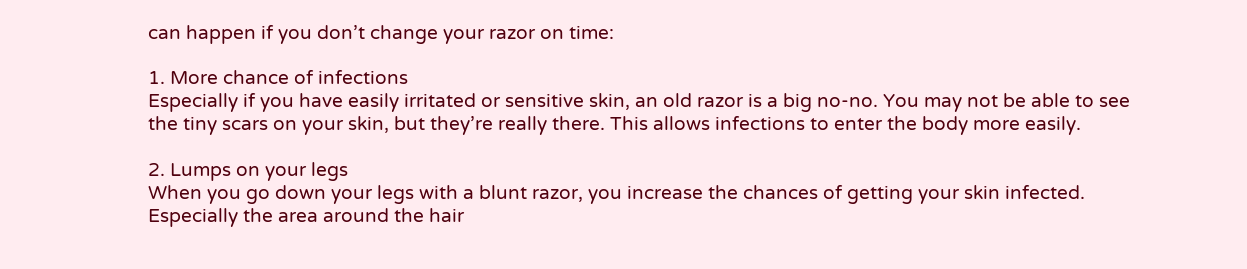can happen if you don’t change your razor on time:

1. More chance of infections
Especially if you have easily irritated or sensitive skin, an old razor is a big no-no. You may not be able to see the tiny scars on your skin, but they’re really there. This allows infections to enter the body more easily.

2. Lumps on your legs
When you go down your legs with a blunt razor, you increase the chances of getting your skin infected. Especially the area around the hair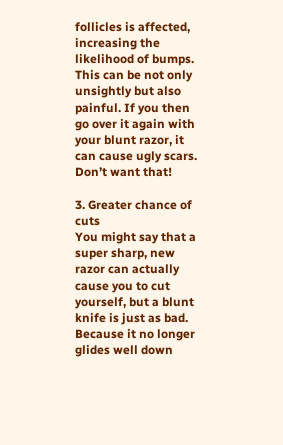follicles is affected, increasing the likelihood of bumps. This can be not only unsightly but also painful. If you then go over it again with your blunt razor, it can cause ugly scars. Don’t want that!

3. Greater chance of cuts
You might say that a super sharp, new razor can actually cause you to cut yourself, but a blunt knife is just as bad. Because it no longer glides well down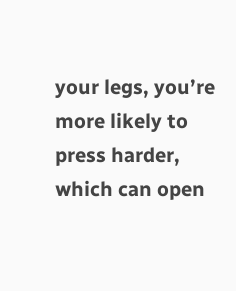your legs, you’re more likely to press harder, which can open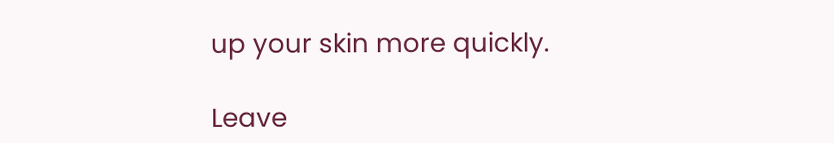up your skin more quickly.

Leave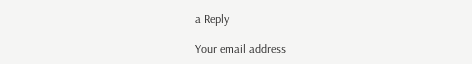a Reply

Your email address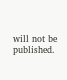will not be published.